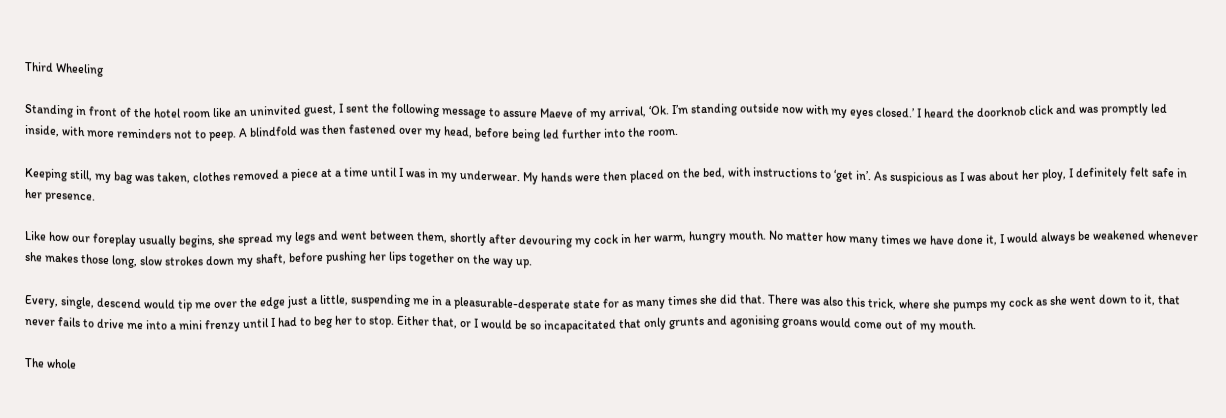Third Wheeling

Standing in front of the hotel room like an uninvited guest, I sent the following message to assure Maeve of my arrival, ‘Ok. I’m standing outside now with my eyes closed.’ I heard the doorknob click and was promptly led inside, with more reminders not to peep. A blindfold was then fastened over my head, before being led further into the room.

Keeping still, my bag was taken, clothes removed a piece at a time until I was in my underwear. My hands were then placed on the bed, with instructions to ‘get in’. As suspicious as I was about her ploy, I definitely felt safe in her presence.

Like how our foreplay usually begins, she spread my legs and went between them, shortly after devouring my cock in her warm, hungry mouth. No matter how many times we have done it, I would always be weakened whenever she makes those long, slow strokes down my shaft, before pushing her lips together on the way up.

Every, single, descend would tip me over the edge just a little, suspending me in a pleasurable-desperate state for as many times she did that. There was also this trick, where she pumps my cock as she went down to it, that never fails to drive me into a mini frenzy until I had to beg her to stop. Either that, or I would be so incapacitated that only grunts and agonising groans would come out of my mouth.

The whole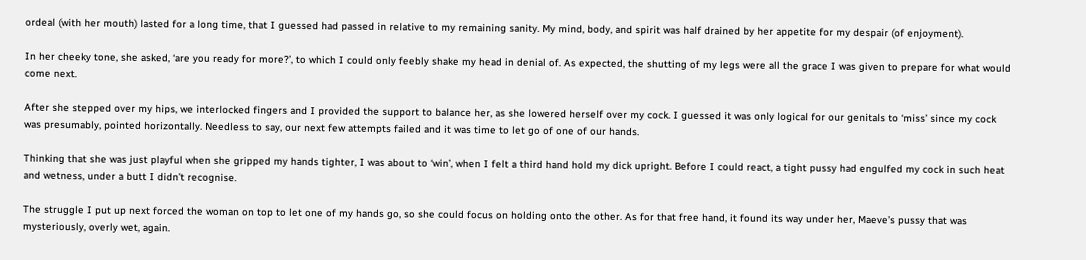ordeal (with her mouth) lasted for a long time, that I guessed had passed in relative to my remaining sanity. My mind, body, and spirit was half drained by her appetite for my despair (of enjoyment).

In her cheeky tone, she asked, ‘are you ready for more?’, to which I could only feebly shake my head in denial of. As expected, the shutting of my legs were all the grace I was given to prepare for what would come next.

After she stepped over my hips, we interlocked fingers and I provided the support to balance her, as she lowered herself over my cock. I guessed it was only logical for our genitals to ‘miss’ since my cock was presumably, pointed horizontally. Needless to say, our next few attempts failed and it was time to let go of one of our hands.

Thinking that she was just playful when she gripped my hands tighter, I was about to ‘win’, when I felt a third hand hold my dick upright. Before I could react, a tight pussy had engulfed my cock in such heat and wetness, under a butt I didn’t recognise.

The struggle I put up next forced the woman on top to let one of my hands go, so she could focus on holding onto the other. As for that free hand, it found its way under her, Maeve’s pussy that was mysteriously, overly wet, again.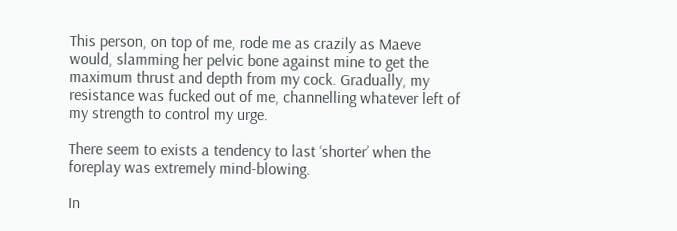This person, on top of me, rode me as crazily as Maeve would, slamming her pelvic bone against mine to get the maximum thrust and depth from my cock. Gradually, my resistance was fucked out of me, channelling whatever left of my strength to control my urge.

There seem to exists a tendency to last ‘shorter’ when the foreplay was extremely mind-blowing.

In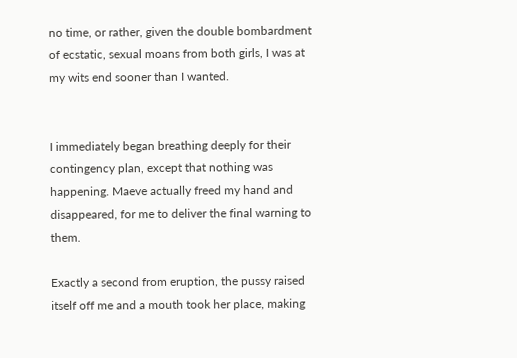no time, or rather, given the double bombardment of ecstatic, sexual moans from both girls, I was at my wits end sooner than I wanted.


I immediately began breathing deeply for their contingency plan, except that nothing was happening. Maeve actually freed my hand and disappeared, for me to deliver the final warning to them.

Exactly a second from eruption, the pussy raised itself off me and a mouth took her place, making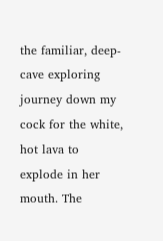the familiar, deep-cave exploring journey down my cock for the white, hot lava to explode in her mouth. The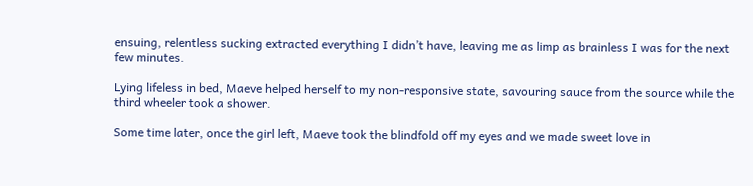ensuing, relentless sucking extracted everything I didn’t have, leaving me as limp as brainless I was for the next few minutes.

Lying lifeless in bed, Maeve helped herself to my non-responsive state, savouring sauce from the source while the third wheeler took a shower.

Some time later, once the girl left, Maeve took the blindfold off my eyes and we made sweet love in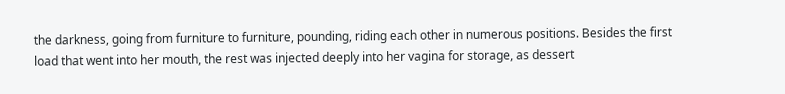the darkness, going from furniture to furniture, pounding, riding each other in numerous positions. Besides the first load that went into her mouth, the rest was injected deeply into her vagina for storage, as dessert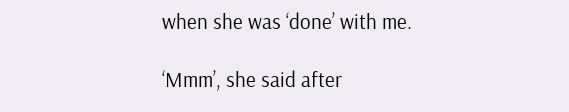when she was ‘done’ with me.

‘Mmm’, she said after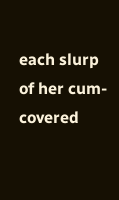each slurp of her cum-covered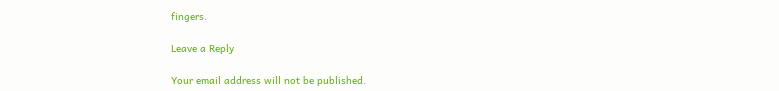fingers.

Leave a Reply

Your email address will not be published.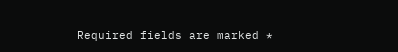Required fields are marked *